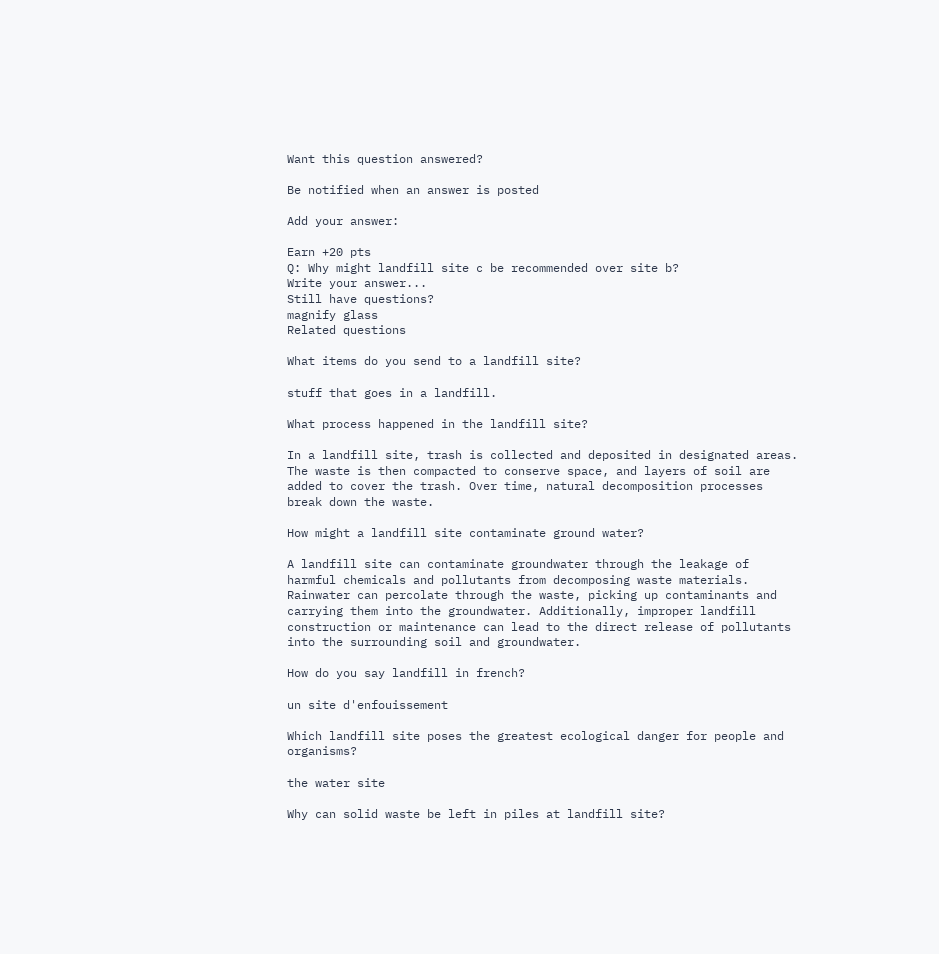Want this question answered?

Be notified when an answer is posted

Add your answer:

Earn +20 pts
Q: Why might landfill site c be recommended over site b?
Write your answer...
Still have questions?
magnify glass
Related questions

What items do you send to a landfill site?

stuff that goes in a landfill.

What process happened in the landfill site?

In a landfill site, trash is collected and deposited in designated areas. The waste is then compacted to conserve space, and layers of soil are added to cover the trash. Over time, natural decomposition processes break down the waste.

How might a landfill site contaminate ground water?

A landfill site can contaminate groundwater through the leakage of harmful chemicals and pollutants from decomposing waste materials. Rainwater can percolate through the waste, picking up contaminants and carrying them into the groundwater. Additionally, improper landfill construction or maintenance can lead to the direct release of pollutants into the surrounding soil and groundwater.

How do you say landfill in french?

un site d'enfouissement

Which landfill site poses the greatest ecological danger for people and organisms?

the water site

Why can solid waste be left in piles at landfill site?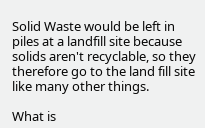Solid Waste would be left in piles at a landfill site because solids aren't recyclable, so they therefore go to the land fill site like many other things.

What is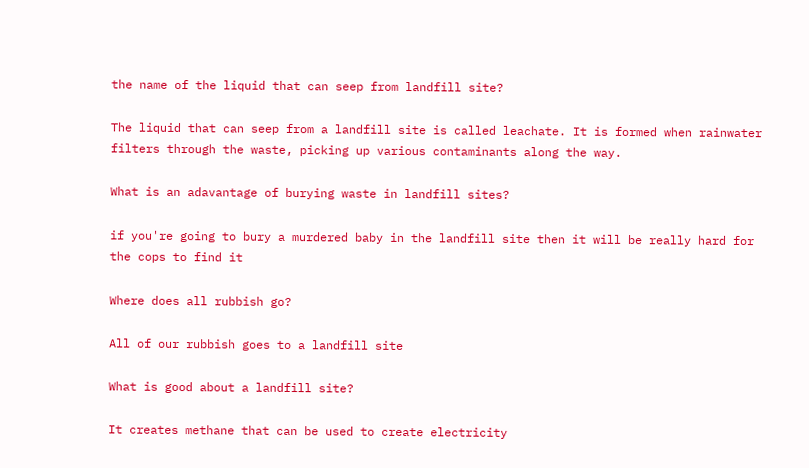the name of the liquid that can seep from landfill site?

The liquid that can seep from a landfill site is called leachate. It is formed when rainwater filters through the waste, picking up various contaminants along the way.

What is an adavantage of burying waste in landfill sites?

if you're going to bury a murdered baby in the landfill site then it will be really hard for the cops to find it

Where does all rubbish go?

All of our rubbish goes to a landfill site

What is good about a landfill site?

It creates methane that can be used to create electricity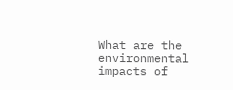What are the environmental impacts of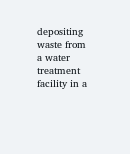depositing waste from a water treatment facility in a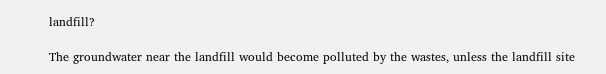landfill?

The groundwater near the landfill would become polluted by the wastes, unless the landfill site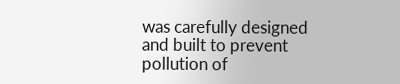was carefully designed and built to prevent pollution of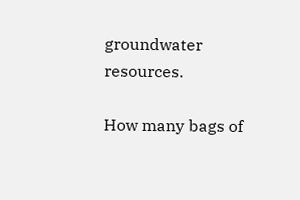groundwater resources.

How many bags of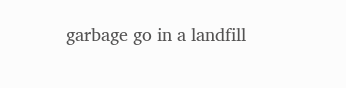garbage go in a landfill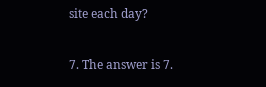site each day?

7. The answer is 7.